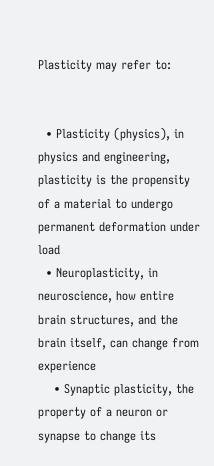Plasticity may refer to:


  • Plasticity (physics), in physics and engineering, plasticity is the propensity of a material to undergo permanent deformation under load
  • Neuroplasticity, in neuroscience, how entire brain structures, and the brain itself, can change from experience
    • Synaptic plasticity, the property of a neuron or synapse to change its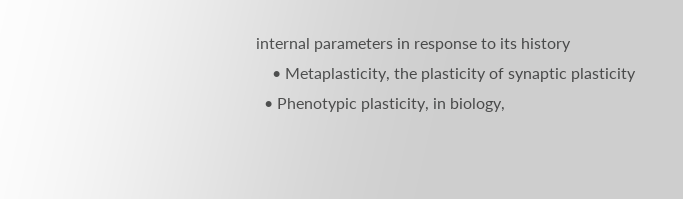internal parameters in response to its history
    • Metaplasticity, the plasticity of synaptic plasticity
  • Phenotypic plasticity, in biology,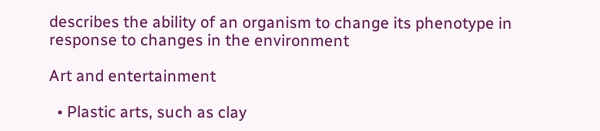describes the ability of an organism to change its phenotype in response to changes in the environment

Art and entertainment

  • Plastic arts, such as clay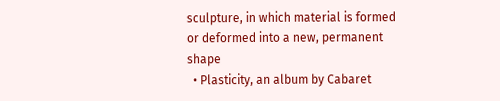sculpture, in which material is formed or deformed into a new, permanent shape
  • Plasticity, an album by Cabaret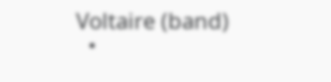Voltaire (band)
  •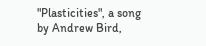"Plasticities", a song by Andrew Bird,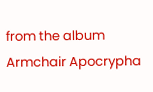from the album Armchair Apocrypha